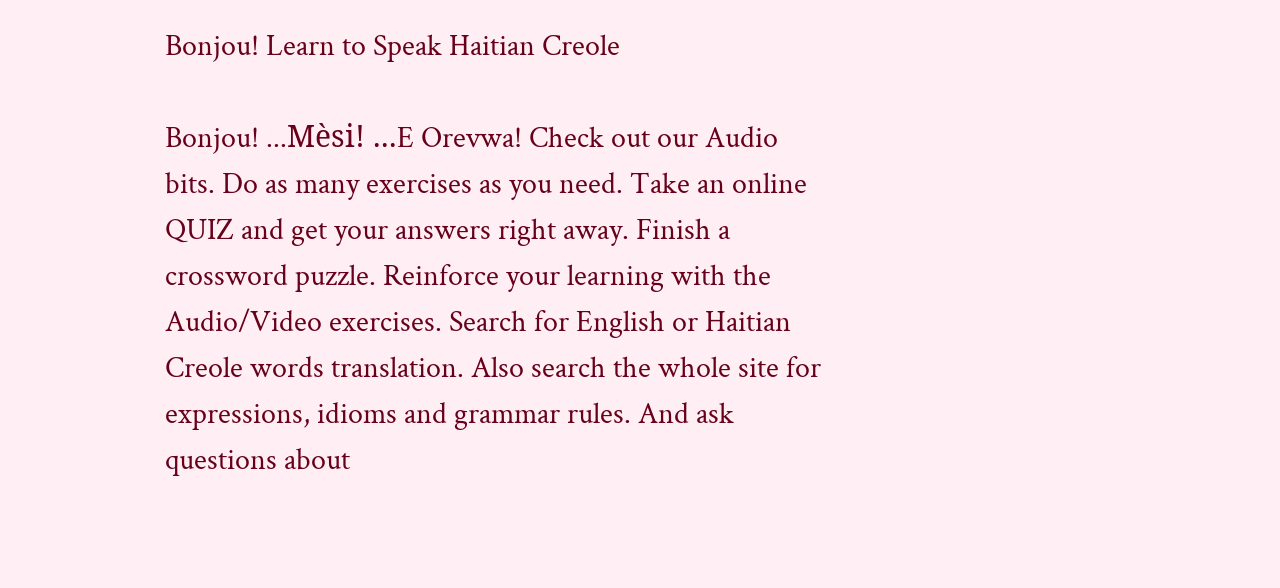Bonjou! Learn to Speak Haitian Creole

Bonjou! ...Mèsi! ...E Orevwa! Check out our Audio bits. Do as many exercises as you need. Take an online QUIZ and get your answers right away. Finish a crossword puzzle. Reinforce your learning with the Audio/Video exercises. Search for English or Haitian Creole words translation. Also search the whole site for expressions, idioms and grammar rules. And ask questions about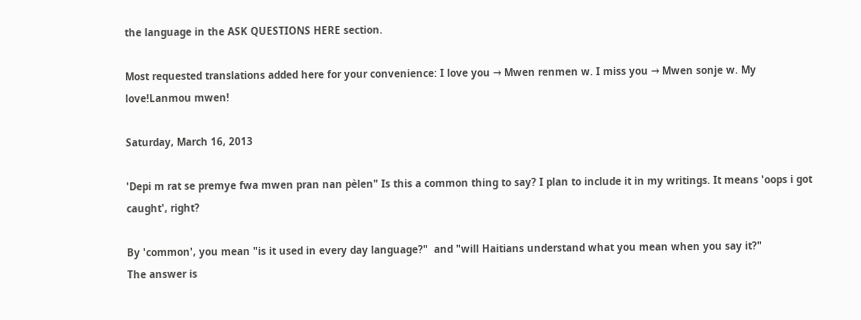the language in the ASK QUESTIONS HERE section.

Most requested translations added here for your convenience: I love you → Mwen renmen w. I miss you → Mwen sonje w. My love!Lanmou mwen!

Saturday, March 16, 2013

'Depi m rat se premye fwa mwen pran nan pèlen" Is this a common thing to say? I plan to include it in my writings. It means 'oops i got caught', right?

By 'common', you mean "is it used in every day language?"  and "will Haitians understand what you mean when you say it?"
The answer is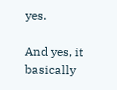yes.

And yes, it basically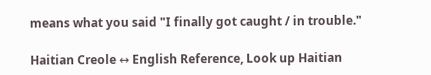means what you said "I finally got caught / in trouble."

Haitian Creole ↔ English Reference, Look up Haitian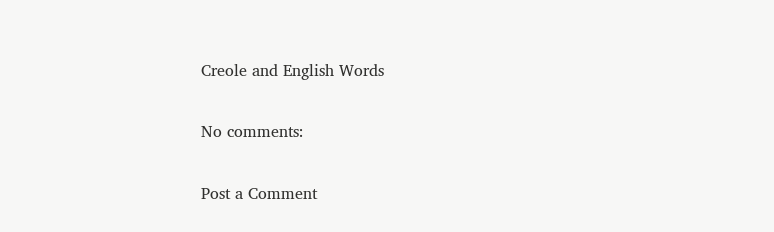Creole and English Words

No comments:

Post a Comment